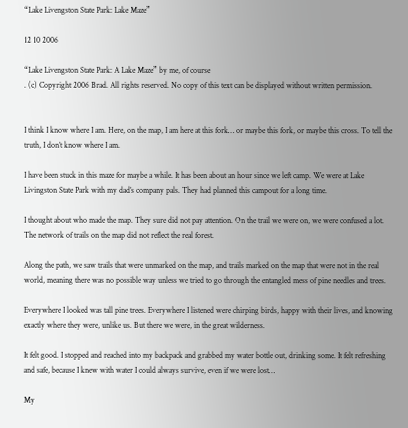“Lake Livengston State Park: Lake Maze”

12 10 2006

“Lake Livengston State Park: A Lake Maze” by me, of course
. (c) Copyright 2006 Brad. All rights reserved. No copy of this text can be displayed without written permission.


I think I know where I am. Here, on the map, I am here at this fork… or maybe this fork, or maybe this cross. To tell the truth, I don’t know where I am.

I have been stuck in this maze for maybe a while. It has been about an hour since we left camp. We were at Lake Livingston State Park with my dad’s company pals. They had planned this campout for a long time.

I thought about who made the map. They sure did not pay attention. On the trail we were on, we were confused a lot. The network of trails on the map did not reflect the real forest.

Along the path, we saw trails that were unmarked on the map, and trails marked on the map that were not in the real world, meaning there was no possible way unless we tried to go through the entangled mess of pine needles and trees.

Everywhere I looked was tall pine trees. Everywhere I listened were chirping birds, happy with their lives, and knowing exactly where they were, unlike us. But there we were, in the great wilderness.

It felt good. I stopped and reached into my backpack and grabbed my water bottle out, drinking some. It felt refreshing and safe, because I knew with water I could always survive, even if we were lost…

My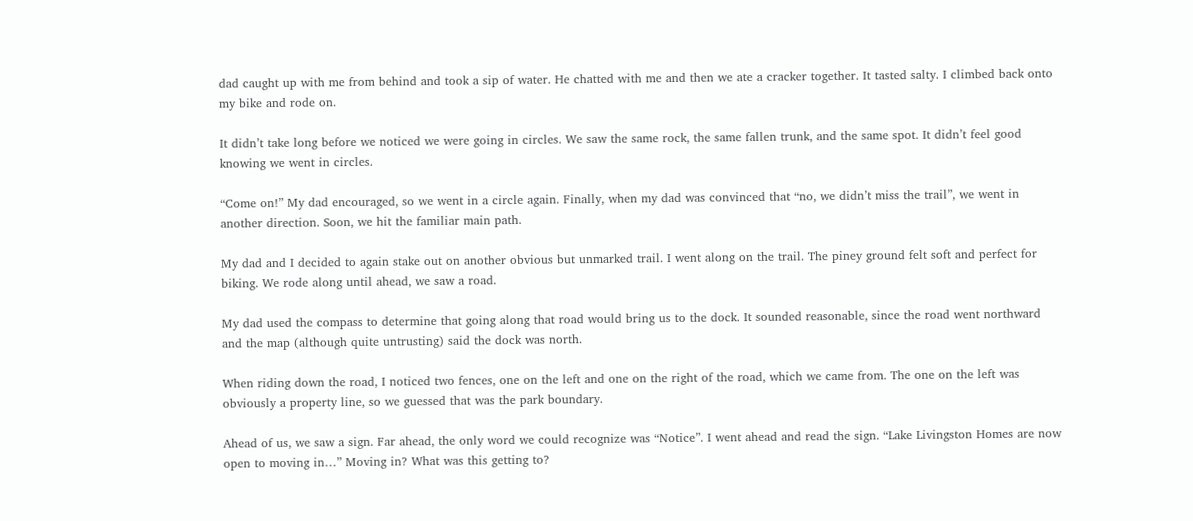dad caught up with me from behind and took a sip of water. He chatted with me and then we ate a cracker together. It tasted salty. I climbed back onto my bike and rode on.

It didn’t take long before we noticed we were going in circles. We saw the same rock, the same fallen trunk, and the same spot. It didn’t feel good knowing we went in circles.

“Come on!” My dad encouraged, so we went in a circle again. Finally, when my dad was convinced that “no, we didn’t miss the trail”, we went in another direction. Soon, we hit the familiar main path.

My dad and I decided to again stake out on another obvious but unmarked trail. I went along on the trail. The piney ground felt soft and perfect for biking. We rode along until ahead, we saw a road.

My dad used the compass to determine that going along that road would bring us to the dock. It sounded reasonable, since the road went northward and the map (although quite untrusting) said the dock was north.

When riding down the road, I noticed two fences, one on the left and one on the right of the road, which we came from. The one on the left was obviously a property line, so we guessed that was the park boundary.

Ahead of us, we saw a sign. Far ahead, the only word we could recognize was “Notice”. I went ahead and read the sign. “Lake Livingston Homes are now open to moving in…” Moving in? What was this getting to?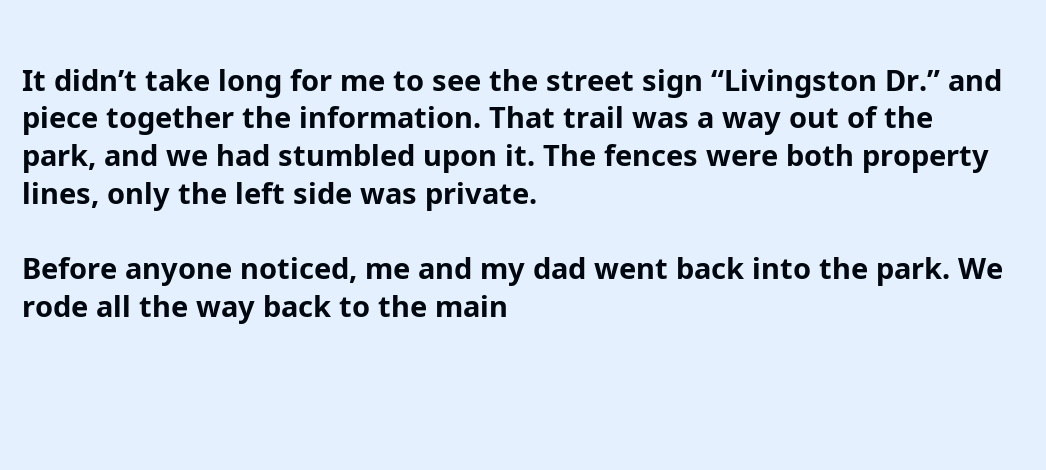It didn’t take long for me to see the street sign “Livingston Dr.” and piece together the information. That trail was a way out of the park, and we had stumbled upon it. The fences were both property lines, only the left side was private.

Before anyone noticed, me and my dad went back into the park. We rode all the way back to the main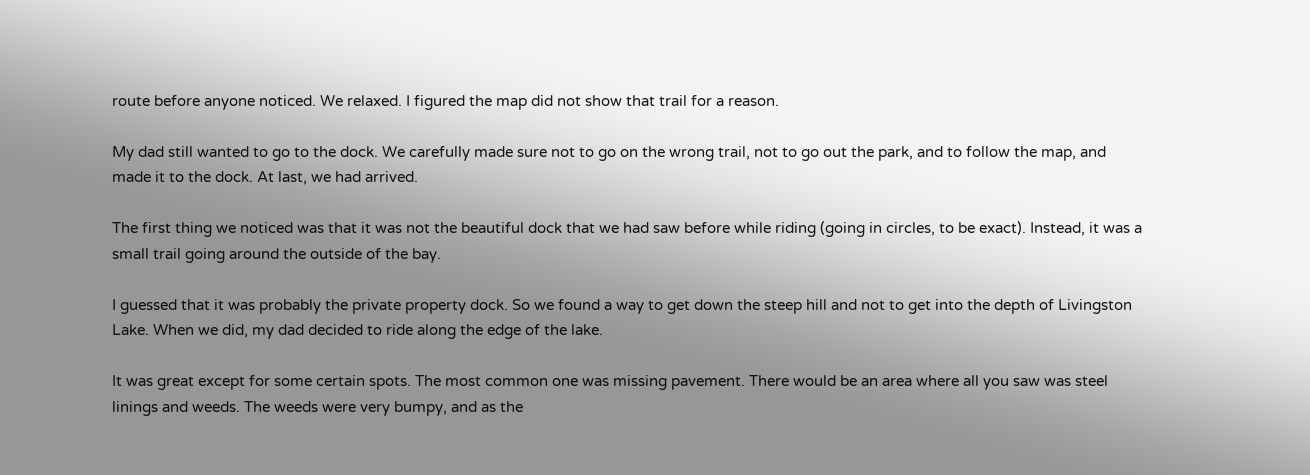route before anyone noticed. We relaxed. I figured the map did not show that trail for a reason.

My dad still wanted to go to the dock. We carefully made sure not to go on the wrong trail, not to go out the park, and to follow the map, and made it to the dock. At last, we had arrived.

The first thing we noticed was that it was not the beautiful dock that we had saw before while riding (going in circles, to be exact). Instead, it was a small trail going around the outside of the bay.

I guessed that it was probably the private property dock. So we found a way to get down the steep hill and not to get into the depth of Livingston Lake. When we did, my dad decided to ride along the edge of the lake.

It was great except for some certain spots. The most common one was missing pavement. There would be an area where all you saw was steel linings and weeds. The weeds were very bumpy, and as the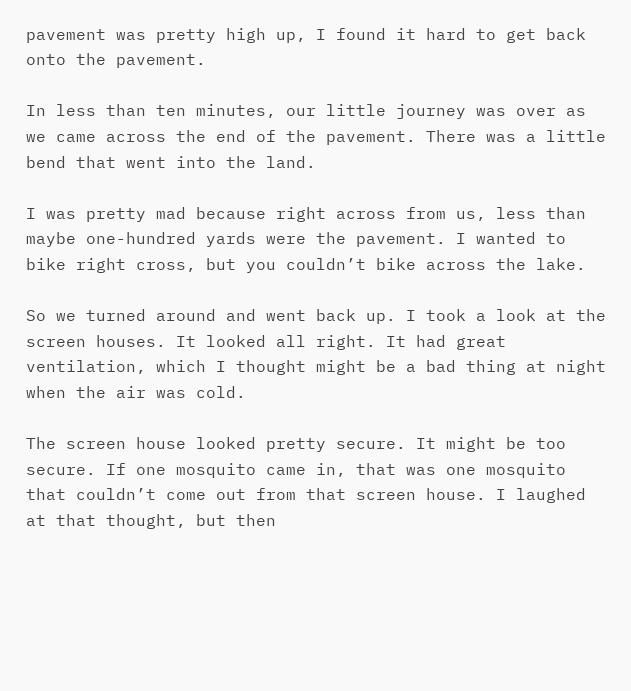pavement was pretty high up, I found it hard to get back onto the pavement.

In less than ten minutes, our little journey was over as we came across the end of the pavement. There was a little bend that went into the land.

I was pretty mad because right across from us, less than maybe one-hundred yards were the pavement. I wanted to bike right cross, but you couldn’t bike across the lake.

So we turned around and went back up. I took a look at the screen houses. It looked all right. It had great ventilation, which I thought might be a bad thing at night when the air was cold.

The screen house looked pretty secure. It might be too secure. If one mosquito came in, that was one mosquito that couldn’t come out from that screen house. I laughed at that thought, but then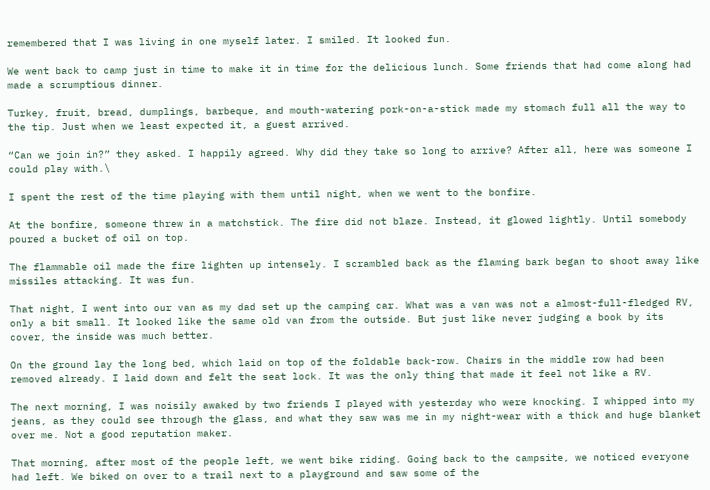remembered that I was living in one myself later. I smiled. It looked fun.

We went back to camp just in time to make it in time for the delicious lunch. Some friends that had come along had made a scrumptious dinner.

Turkey, fruit, bread, dumplings, barbeque, and mouth-watering pork-on-a-stick made my stomach full all the way to the tip. Just when we least expected it, a guest arrived.

“Can we join in?” they asked. I happily agreed. Why did they take so long to arrive? After all, here was someone I could play with.\

I spent the rest of the time playing with them until night, when we went to the bonfire.

At the bonfire, someone threw in a matchstick. The fire did not blaze. Instead, it glowed lightly. Until somebody poured a bucket of oil on top.

The flammable oil made the fire lighten up intensely. I scrambled back as the flaming bark began to shoot away like missiles attacking. It was fun.

That night, I went into our van as my dad set up the camping car. What was a van was not a almost-full-fledged RV, only a bit small. It looked like the same old van from the outside. But just like never judging a book by its cover, the inside was much better.

On the ground lay the long bed, which laid on top of the foldable back-row. Chairs in the middle row had been removed already. I laid down and felt the seat lock. It was the only thing that made it feel not like a RV.

The next morning, I was noisily awaked by two friends I played with yesterday who were knocking. I whipped into my jeans, as they could see through the glass, and what they saw was me in my night-wear with a thick and huge blanket over me. Not a good reputation maker.

That morning, after most of the people left, we went bike riding. Going back to the campsite, we noticed everyone had left. We biked on over to a trail next to a playground and saw some of the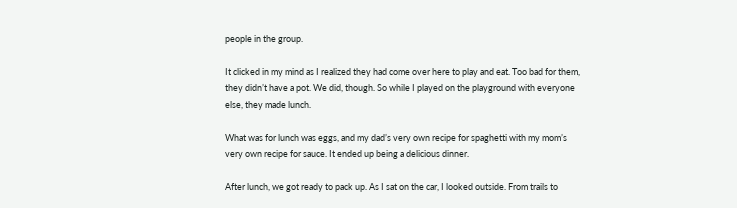people in the group.

It clicked in my mind as I realized they had come over here to play and eat. Too bad for them, they didn’t have a pot. We did, though. So while I played on the playground with everyone else, they made lunch.

What was for lunch was eggs, and my dad’s very own recipe for spaghetti with my mom’s very own recipe for sauce. It ended up being a delicious dinner.

After lunch, we got ready to pack up. As I sat on the car, I looked outside. From trails to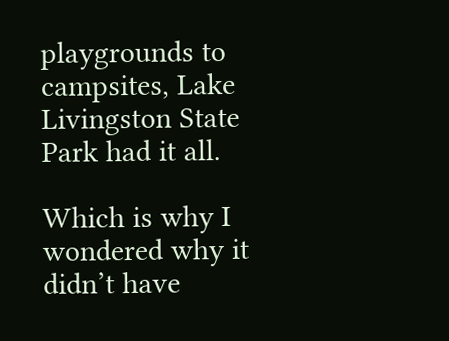playgrounds to campsites, Lake Livingston State Park had it all.

Which is why I wondered why it didn’t have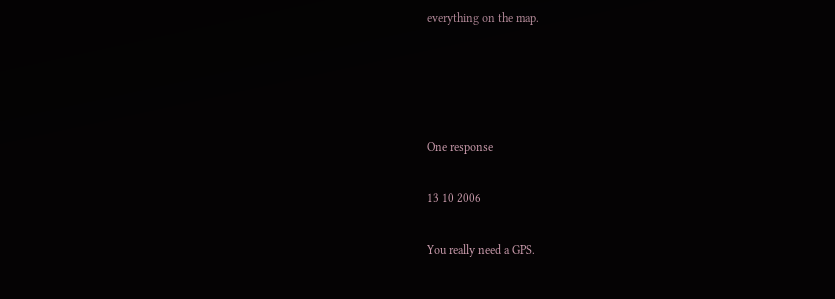everything on the map.




One response

13 10 2006

You really need a GPS.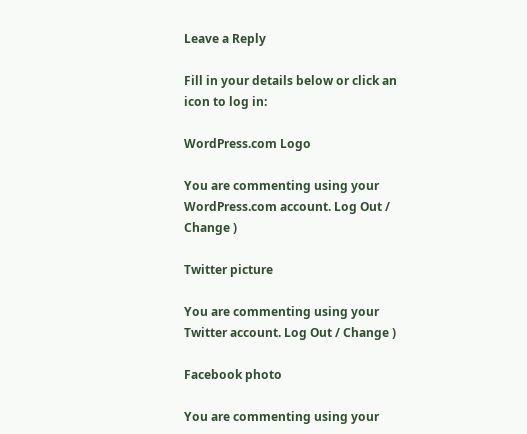Leave a Reply

Fill in your details below or click an icon to log in:

WordPress.com Logo

You are commenting using your WordPress.com account. Log Out / Change )

Twitter picture

You are commenting using your Twitter account. Log Out / Change )

Facebook photo

You are commenting using your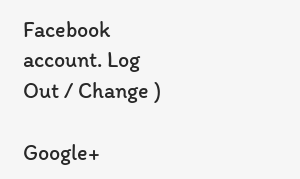Facebook account. Log Out / Change )

Google+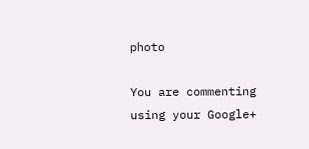photo

You are commenting using your Google+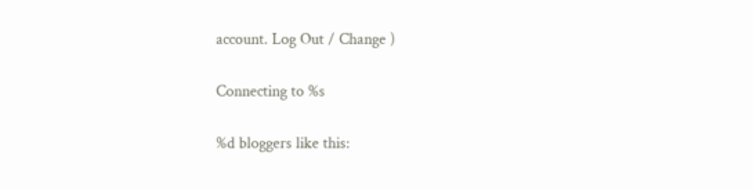account. Log Out / Change )

Connecting to %s

%d bloggers like this: